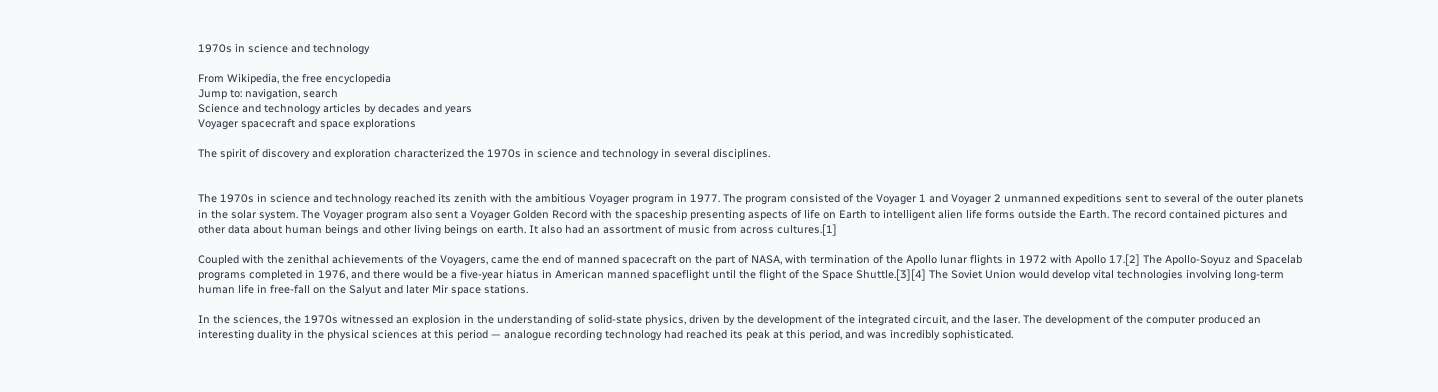1970s in science and technology

From Wikipedia, the free encyclopedia
Jump to: navigation, search
Science and technology articles by decades and years
Voyager spacecraft and space explorations

The spirit of discovery and exploration characterized the 1970s in science and technology in several disciplines.


The 1970s in science and technology reached its zenith with the ambitious Voyager program in 1977. The program consisted of the Voyager 1 and Voyager 2 unmanned expeditions sent to several of the outer planets in the solar system. The Voyager program also sent a Voyager Golden Record with the spaceship presenting aspects of life on Earth to intelligent alien life forms outside the Earth. The record contained pictures and other data about human beings and other living beings on earth. It also had an assortment of music from across cultures.[1]

Coupled with the zenithal achievements of the Voyagers, came the end of manned spacecraft on the part of NASA, with termination of the Apollo lunar flights in 1972 with Apollo 17.[2] The Apollo-Soyuz and Spacelab programs completed in 1976, and there would be a five-year hiatus in American manned spaceflight until the flight of the Space Shuttle.[3][4] The Soviet Union would develop vital technologies involving long-term human life in free-fall on the Salyut and later Mir space stations.

In the sciences, the 1970s witnessed an explosion in the understanding of solid-state physics, driven by the development of the integrated circuit, and the laser. The development of the computer produced an interesting duality in the physical sciences at this period — analogue recording technology had reached its peak at this period, and was incredibly sophisticated.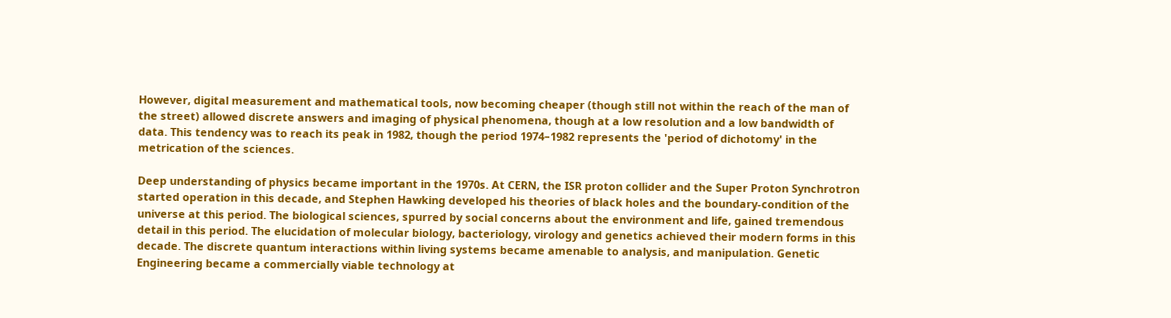However, digital measurement and mathematical tools, now becoming cheaper (though still not within the reach of the man of the street) allowed discrete answers and imaging of physical phenomena, though at a low resolution and a low bandwidth of data. This tendency was to reach its peak in 1982, though the period 1974–1982 represents the 'period of dichotomy' in the metrication of the sciences.

Deep understanding of physics became important in the 1970s. At CERN, the ISR proton collider and the Super Proton Synchrotron started operation in this decade, and Stephen Hawking developed his theories of black holes and the boundary-condition of the universe at this period. The biological sciences, spurred by social concerns about the environment and life, gained tremendous detail in this period. The elucidation of molecular biology, bacteriology, virology and genetics achieved their modern forms in this decade. The discrete quantum interactions within living systems became amenable to analysis, and manipulation. Genetic Engineering became a commercially viable technology at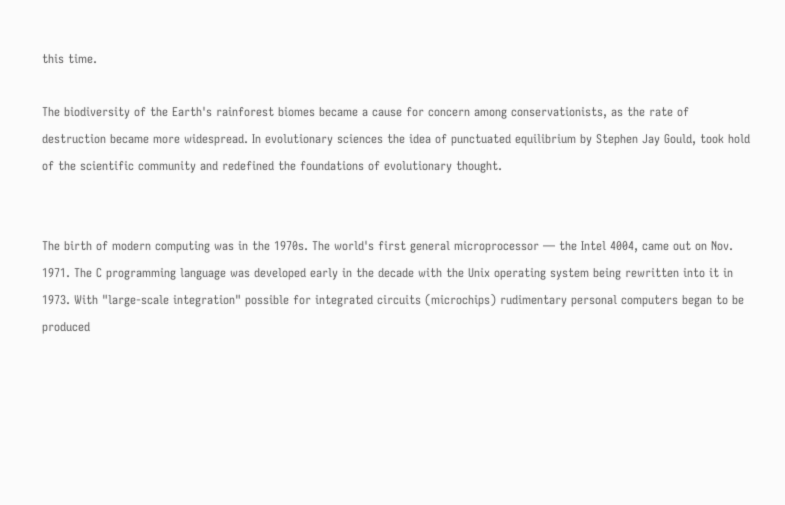this time.

The biodiversity of the Earth's rainforest biomes became a cause for concern among conservationists, as the rate of destruction became more widespread. In evolutionary sciences the idea of punctuated equilibrium by Stephen Jay Gould, took hold of the scientific community and redefined the foundations of evolutionary thought.


The birth of modern computing was in the 1970s. The world's first general microprocessor — the Intel 4004, came out on Nov. 1971. The C programming language was developed early in the decade with the Unix operating system being rewritten into it in 1973. With "large-scale integration" possible for integrated circuits (microchips) rudimentary personal computers began to be produced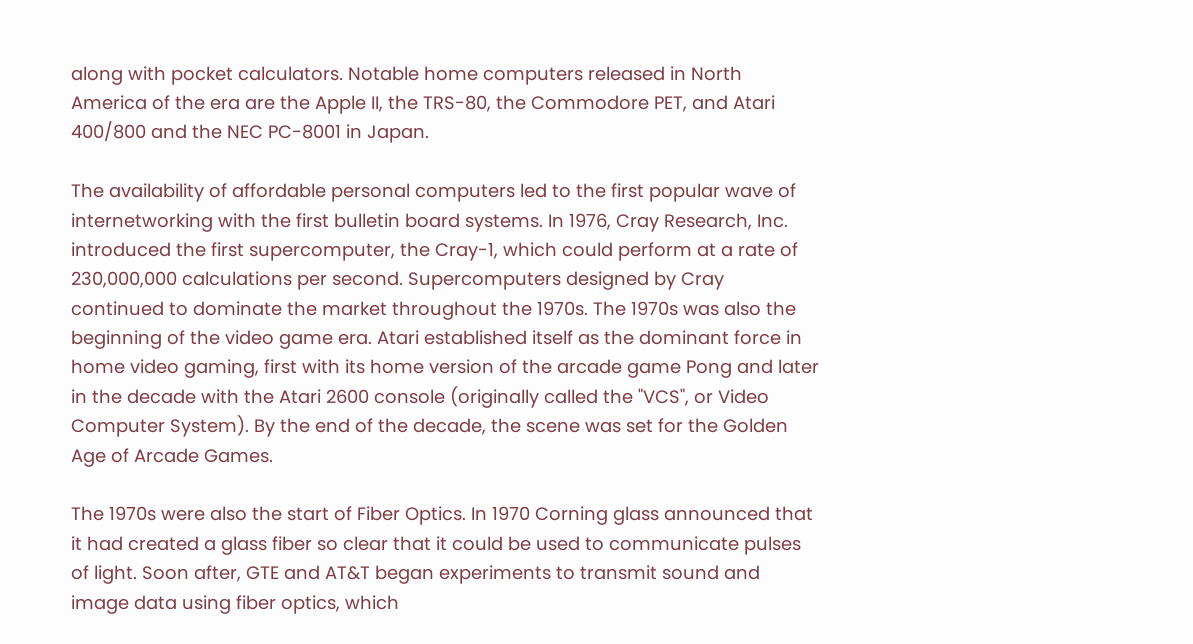along with pocket calculators. Notable home computers released in North America of the era are the Apple II, the TRS-80, the Commodore PET, and Atari 400/800 and the NEC PC-8001 in Japan.

The availability of affordable personal computers led to the first popular wave of internetworking with the first bulletin board systems. In 1976, Cray Research, Inc. introduced the first supercomputer, the Cray-1, which could perform at a rate of 230,000,000 calculations per second. Supercomputers designed by Cray continued to dominate the market throughout the 1970s. The 1970s was also the beginning of the video game era. Atari established itself as the dominant force in home video gaming, first with its home version of the arcade game Pong and later in the decade with the Atari 2600 console (originally called the "VCS", or Video Computer System). By the end of the decade, the scene was set for the Golden Age of Arcade Games.

The 1970s were also the start of Fiber Optics. In 1970 Corning glass announced that it had created a glass fiber so clear that it could be used to communicate pulses of light. Soon after, GTE and AT&T began experiments to transmit sound and image data using fiber optics, which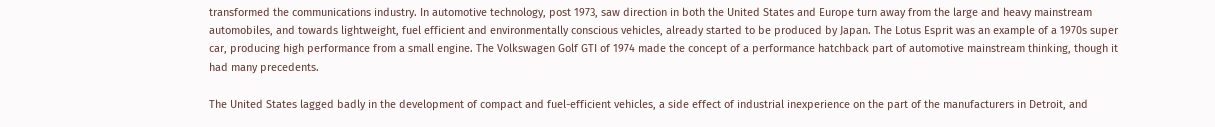transformed the communications industry. In automotive technology, post 1973, saw direction in both the United States and Europe turn away from the large and heavy mainstream automobiles, and towards lightweight, fuel efficient and environmentally conscious vehicles, already started to be produced by Japan. The Lotus Esprit was an example of a 1970s super car, producing high performance from a small engine. The Volkswagen Golf GTI of 1974 made the concept of a performance hatchback part of automotive mainstream thinking, though it had many precedents.

The United States lagged badly in the development of compact and fuel-efficient vehicles, a side effect of industrial inexperience on the part of the manufacturers in Detroit, and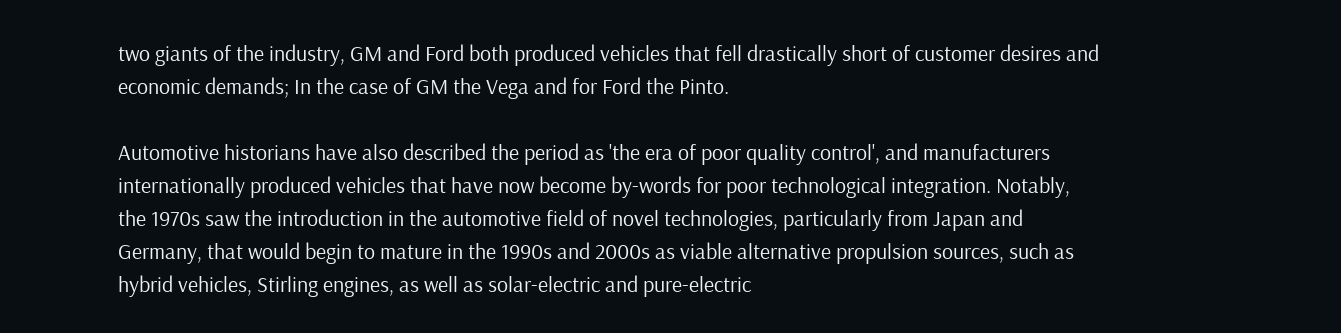two giants of the industry, GM and Ford both produced vehicles that fell drastically short of customer desires and economic demands; In the case of GM the Vega and for Ford the Pinto.

Automotive historians have also described the period as 'the era of poor quality control', and manufacturers internationally produced vehicles that have now become by-words for poor technological integration. Notably, the 1970s saw the introduction in the automotive field of novel technologies, particularly from Japan and Germany, that would begin to mature in the 1990s and 2000s as viable alternative propulsion sources, such as hybrid vehicles, Stirling engines, as well as solar-electric and pure-electric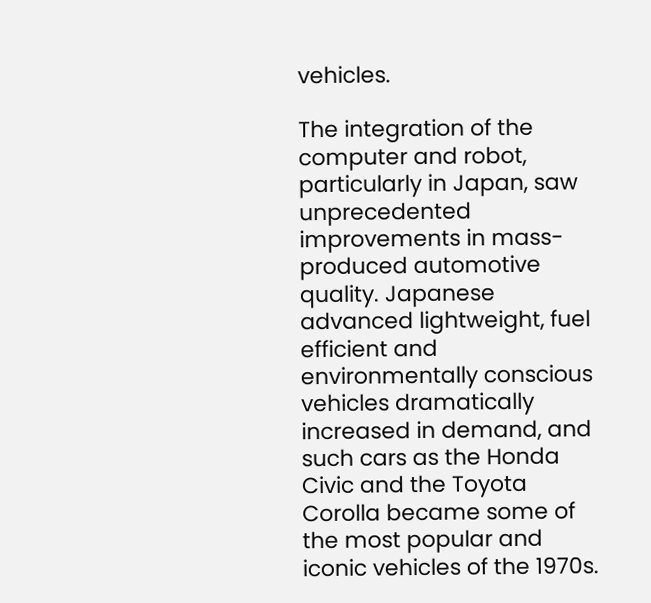vehicles.

The integration of the computer and robot, particularly in Japan, saw unprecedented improvements in mass-produced automotive quality. Japanese advanced lightweight, fuel efficient and environmentally conscious vehicles dramatically increased in demand, and such cars as the Honda Civic and the Toyota Corolla became some of the most popular and iconic vehicles of the 1970s.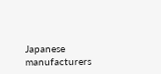Japanese manufacturers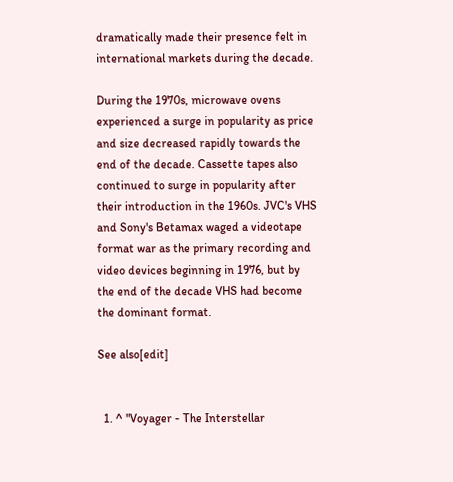dramatically made their presence felt in international markets during the decade.

During the 1970s, microwave ovens experienced a surge in popularity as price and size decreased rapidly towards the end of the decade. Cassette tapes also continued to surge in popularity after their introduction in the 1960s. JVC's VHS and Sony's Betamax waged a videotape format war as the primary recording and video devices beginning in 1976, but by the end of the decade VHS had become the dominant format.

See also[edit]


  1. ^ "Voyager - The Interstellar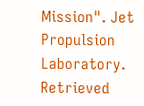Mission". Jet Propulsion Laboratory. Retrieved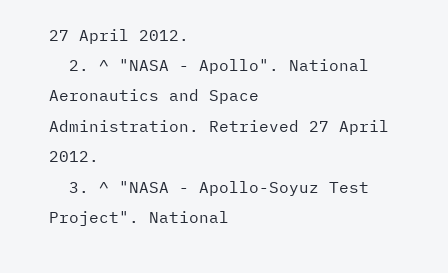27 April 2012.
  2. ^ "NASA - Apollo". National Aeronautics and Space Administration. Retrieved 27 April 2012.
  3. ^ "NASA - Apollo-Soyuz Test Project". National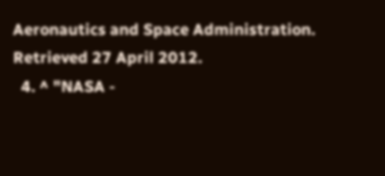Aeronautics and Space Administration. Retrieved 27 April 2012.
  4. ^ "NASA -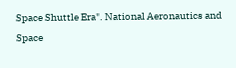Space Shuttle Era". National Aeronautics and Space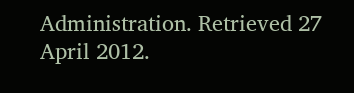Administration. Retrieved 27 April 2012.